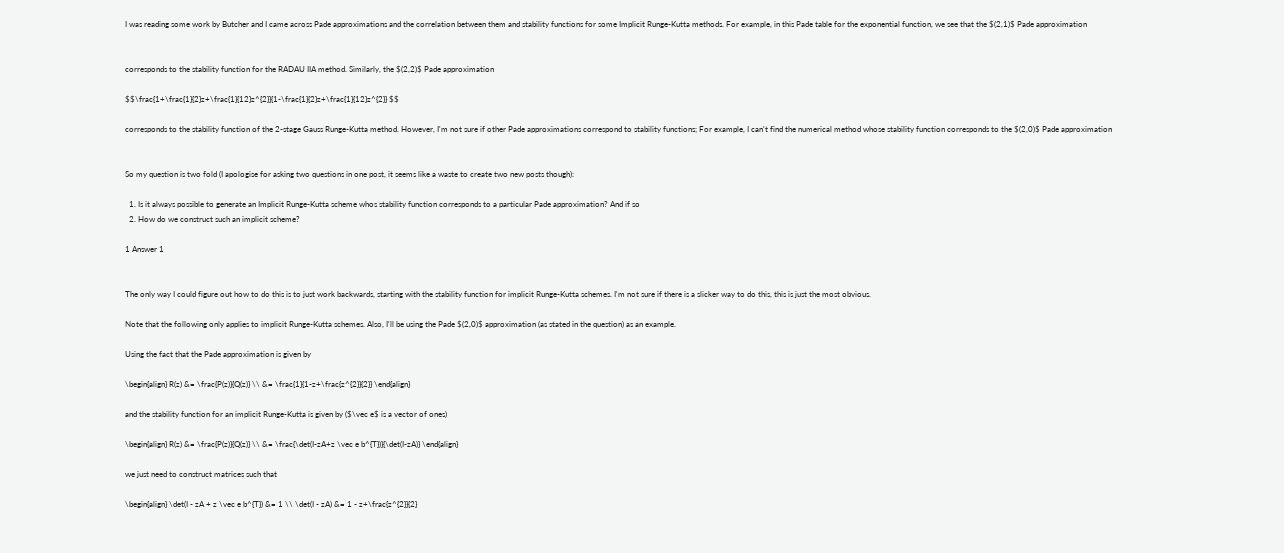I was reading some work by Butcher and I came across Pade approximations and the correlation between them and stability functions for some Implicit Runge-Kutta methods. For example, in this Pade table for the exponential function, we see that the $(2,1)$ Pade approximation


corresponds to the stability function for the RADAU IIA method. Similarly, the $(2,2)$ Pade approximation

$$\frac{1+\frac{1}{2}z+\frac{1}{12}z^{2}}{1-\frac{1}{2}z+\frac{1}{12}z^{2}} $$

corresponds to the stability function of the 2-stage Gauss Runge-Kutta method. However, I'm not sure if other Pade approximations correspond to stability functions; For example, I can't find the numerical method whose stability function corresponds to the $(2,0)$ Pade approximation


So my question is two fold (I apologise for asking two questions in one post, it seems like a waste to create two new posts though):

  1. Is it always possible to generate an Implicit Runge-Kutta scheme whos stability function corresponds to a particular Pade approximation? And if so
  2. How do we construct such an implicit scheme?

1 Answer 1


The only way I could figure out how to do this is to just work backwards, starting with the stability function for implicit Runge-Kutta schemes. I'm not sure if there is a slicker way to do this, this is just the most obvious.

Note that the following only applies to implicit Runge-Kutta schemes. Also, I'll be using the Pade $(2,0)$ approximation (as stated in the question) as an example.

Using the fact that the Pade approximation is given by

\begin{align} R(z) &= \frac{P(z)}{Q(z)} \\ &= \frac{1}{1-z+\frac{z^{2}}{2}} \end{align}

and the stability function for an implicit Runge-Kutta is given by ($\vec e$ is a vector of ones)

\begin{align} R(z) &= \frac{P(z)}{Q(z)} \\ &= \frac{\det(I-zA+z \vec e b^{T})}{\det(I-zA)} \end{align}

we just need to construct matrices such that

\begin{align} \det(I - zA + z \vec e b^{T}) &= 1 \\ \det(I - zA) &= 1 - z+\frac{z^{2}}{2}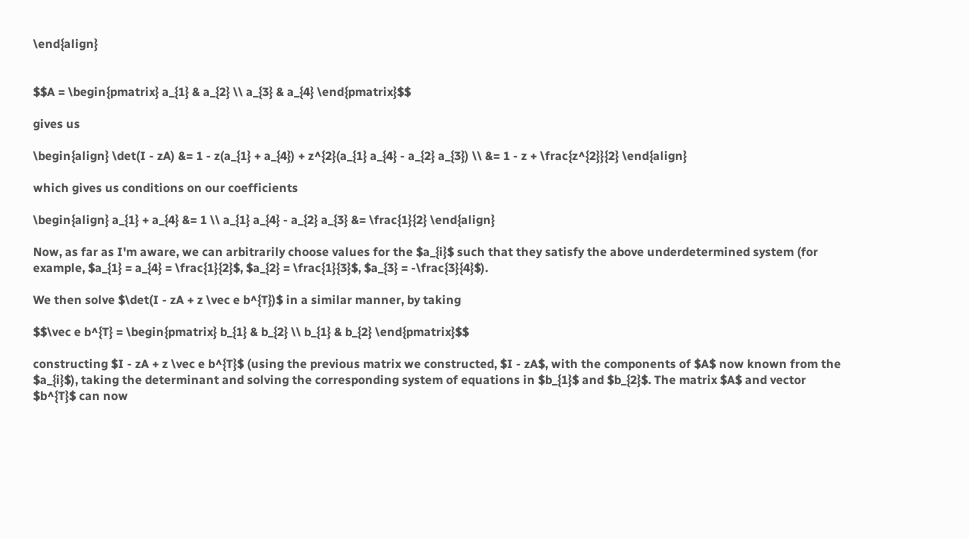\end{align}


$$A = \begin{pmatrix} a_{1} & a_{2} \\ a_{3} & a_{4} \end{pmatrix}$$

gives us

\begin{align} \det(I - zA) &= 1 - z(a_{1} + a_{4}) + z^{2}(a_{1} a_{4} - a_{2} a_{3}) \\ &= 1 - z + \frac{z^{2}}{2} \end{align}

which gives us conditions on our coefficients

\begin{align} a_{1} + a_{4} &= 1 \\ a_{1} a_{4} - a_{2} a_{3} &= \frac{1}{2} \end{align}

Now, as far as I'm aware, we can arbitrarily choose values for the $a_{i}$ such that they satisfy the above underdetermined system (for example, $a_{1} = a_{4} = \frac{1}{2}$, $a_{2} = \frac{1}{3}$, $a_{3} = -\frac{3}{4}$).

We then solve $\det(I - zA + z \vec e b^{T})$ in a similar manner, by taking

$$\vec e b^{T} = \begin{pmatrix} b_{1} & b_{2} \\ b_{1} & b_{2} \end{pmatrix}$$

constructing $I - zA + z \vec e b^{T}$ (using the previous matrix we constructed, $I - zA$, with the components of $A$ now known from the $a_{i}$), taking the determinant and solving the corresponding system of equations in $b_{1}$ and $b_{2}$. The matrix $A$ and vector $b^{T}$ can now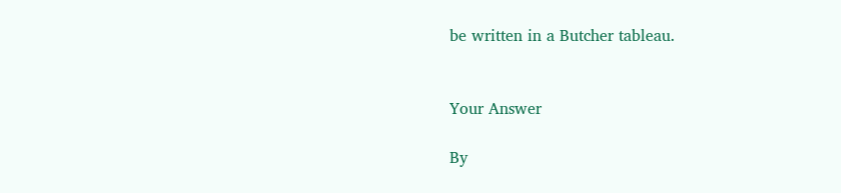be written in a Butcher tableau.


Your Answer

By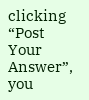clicking “Post Your Answer”, you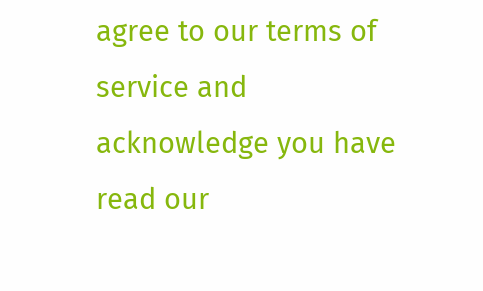agree to our terms of service and acknowledge you have read our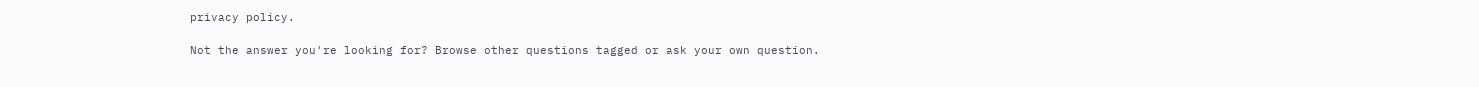privacy policy.

Not the answer you're looking for? Browse other questions tagged or ask your own question.